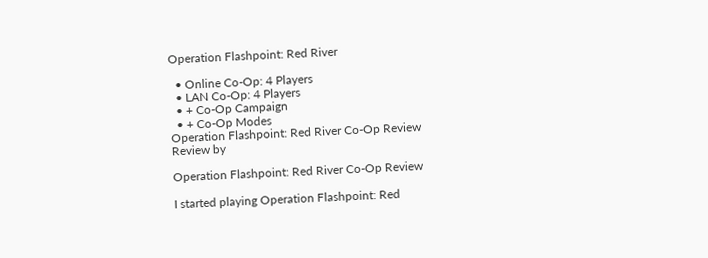Operation Flashpoint: Red River

  • Online Co-Op: 4 Players
  • LAN Co-Op: 4 Players
  • + Co-Op Campaign
  • + Co-Op Modes
Operation Flashpoint: Red River Co-Op Review
Review by

Operation Flashpoint: Red River Co-Op Review

I started playing Operation Flashpoint: Red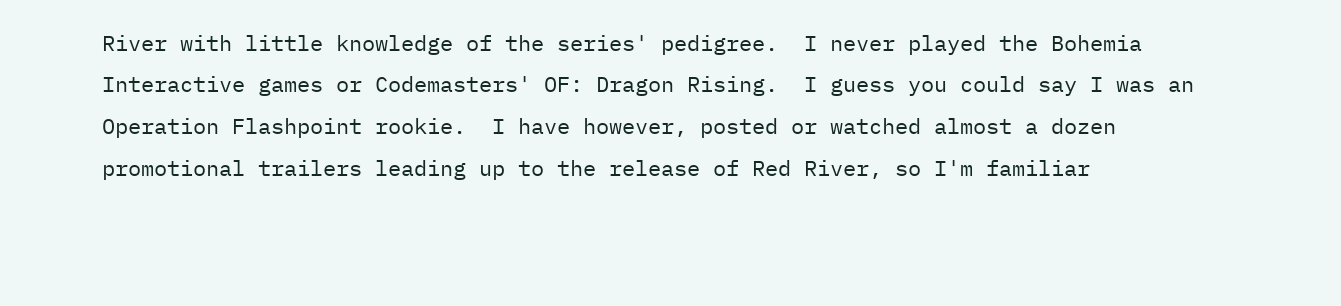River with little knowledge of the series' pedigree.  I never played the Bohemia Interactive games or Codemasters' OF: Dragon Rising.  I guess you could say I was an Operation Flashpoint rookie.  I have however, posted or watched almost a dozen promotional trailers leading up to the release of Red River, so I'm familiar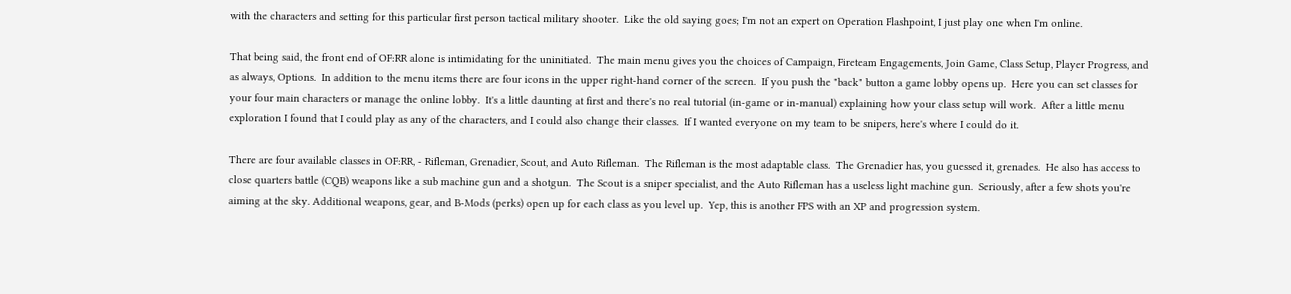with the characters and setting for this particular first person tactical military shooter.  Like the old saying goes; I'm not an expert on Operation Flashpoint, I just play one when I'm online.

That being said, the front end of OF:RR alone is intimidating for the uninitiated.  The main menu gives you the choices of Campaign, Fireteam Engagements, Join Game, Class Setup, Player Progress, and as always, Options.  In addition to the menu items there are four icons in the upper right-hand corner of the screen.  If you push the "back" button a game lobby opens up.  Here you can set classes for your four main characters or manage the online lobby.  It's a little daunting at first and there's no real tutorial (in-game or in-manual) explaining how your class setup will work.  After a little menu exploration I found that I could play as any of the characters, and I could also change their classes.  If I wanted everyone on my team to be snipers, here's where I could do it.

There are four available classes in OF:RR, - Rifleman, Grenadier, Scout, and Auto Rifleman.  The Rifleman is the most adaptable class.  The Grenadier has, you guessed it, grenades.  He also has access to close quarters battle (CQB) weapons like a sub machine gun and a shotgun.  The Scout is a sniper specialist, and the Auto Rifleman has a useless light machine gun.  Seriously, after a few shots you're aiming at the sky. Additional weapons, gear, and B-Mods (perks) open up for each class as you level up.  Yep, this is another FPS with an XP and progression system.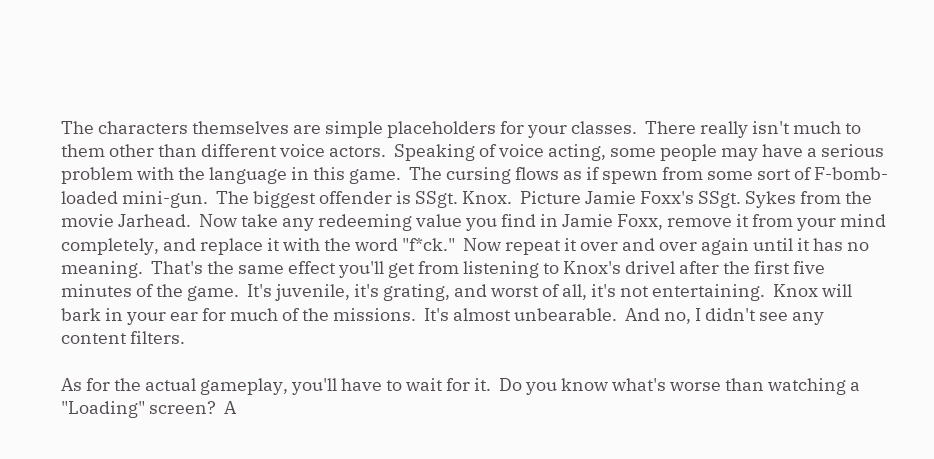The characters themselves are simple placeholders for your classes.  There really isn't much to them other than different voice actors.  Speaking of voice acting, some people may have a serious problem with the language in this game.  The cursing flows as if spewn from some sort of F-bomb-loaded mini-gun.  The biggest offender is SSgt. Knox.  Picture Jamie Foxx's SSgt. Sykes from the movie Jarhead.  Now take any redeeming value you find in Jamie Foxx, remove it from your mind completely, and replace it with the word "f*ck."  Now repeat it over and over again until it has no meaning.  That's the same effect you'll get from listening to Knox's drivel after the first five minutes of the game.  It's juvenile, it's grating, and worst of all, it's not entertaining.  Knox will bark in your ear for much of the missions.  It's almost unbearable.  And no, I didn't see any content filters.

As for the actual gameplay, you'll have to wait for it.  Do you know what's worse than watching a "Loading" screen?  A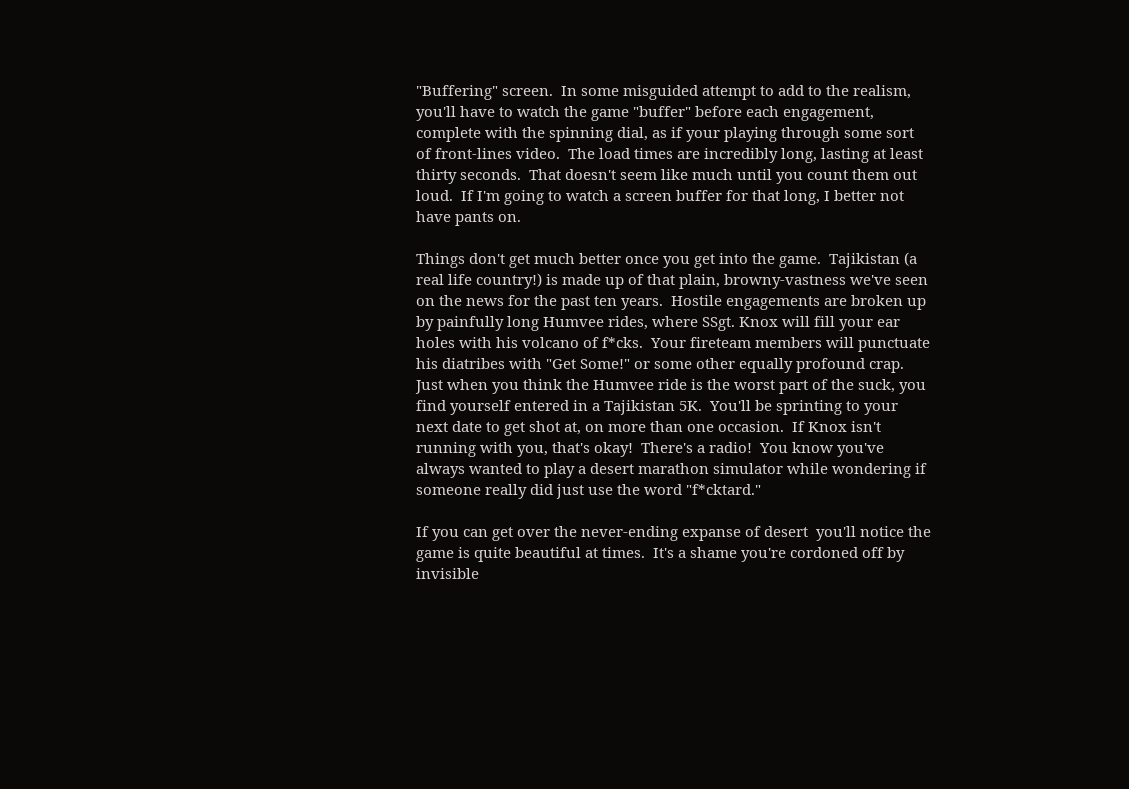"Buffering" screen.  In some misguided attempt to add to the realism, you'll have to watch the game "buffer" before each engagement, complete with the spinning dial, as if your playing through some sort of front-lines video.  The load times are incredibly long, lasting at least thirty seconds.  That doesn't seem like much until you count them out loud.  If I'm going to watch a screen buffer for that long, I better not have pants on.

Things don't get much better once you get into the game.  Tajikistan (a real life country!) is made up of that plain, browny-vastness we've seen on the news for the past ten years.  Hostile engagements are broken up by painfully long Humvee rides, where SSgt. Knox will fill your ear holes with his volcano of f*cks.  Your fireteam members will punctuate his diatribes with "Get Some!" or some other equally profound crap.  Just when you think the Humvee ride is the worst part of the suck, you find yourself entered in a Tajikistan 5K.  You'll be sprinting to your next date to get shot at, on more than one occasion.  If Knox isn't running with you, that's okay!  There's a radio!  You know you've always wanted to play a desert marathon simulator while wondering if someone really did just use the word "f*cktard."

If you can get over the never-ending expanse of desert  you'll notice the game is quite beautiful at times.  It's a shame you're cordoned off by invisible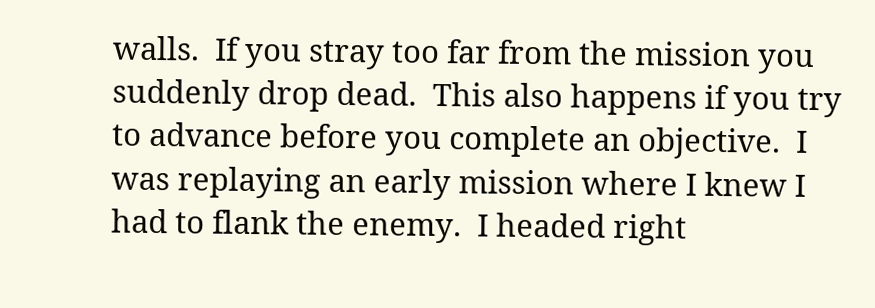walls.  If you stray too far from the mission you suddenly drop dead.  This also happens if you try to advance before you complete an objective.  I was replaying an early mission where I knew I had to flank the enemy.  I headed right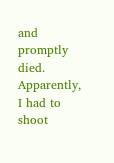and promptly died.  Apparently, I had to shoot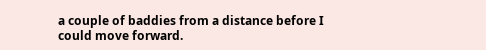a couple of baddies from a distance before I could move forward.